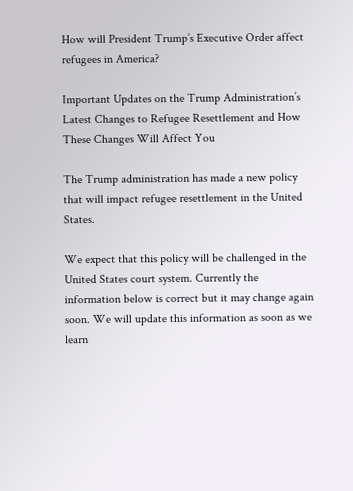How will President Trump’s Executive Order affect refugees in America?

Important Updates on the Trump Administration’s Latest Changes to Refugee Resettlement and How These Changes Will Affect You

The Trump administration has made a new policy that will impact refugee resettlement in the United States.

We expect that this policy will be challenged in the United States court system. Currently the information below is correct but it may change again soon. We will update this information as soon as we learn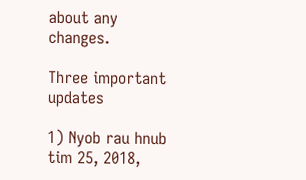about any changes.

Three important updates

1) Nyob rau hnub tim 25, 2018,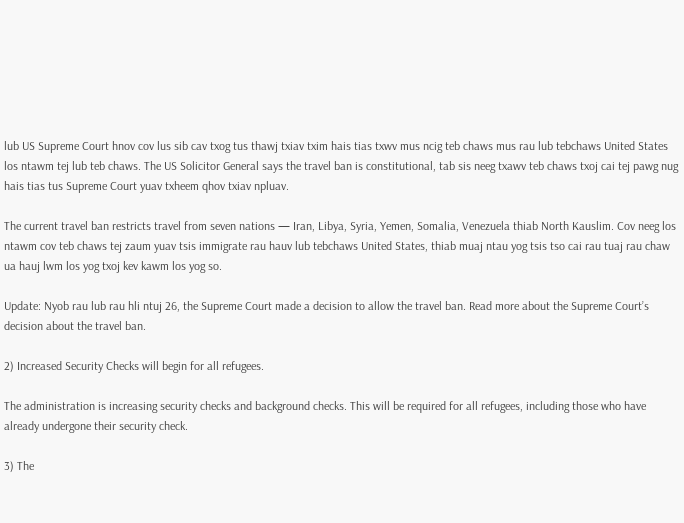lub US Supreme Court hnov cov lus sib cav txog tus thawj txiav txim hais tias txwv mus ncig teb chaws mus rau lub tebchaws United States los ntawm tej lub teb chaws. The US Solicitor General says the travel ban is constitutional, tab sis neeg txawv teb chaws txoj cai tej pawg nug hais tias tus Supreme Court yuav txheem qhov txiav npluav.

The current travel ban restricts travel from seven nations — Iran, Libya, Syria, Yemen, Somalia, Venezuela thiab North Kauslim. Cov neeg los ntawm cov teb chaws tej zaum yuav tsis immigrate rau hauv lub tebchaws United States, thiab muaj ntau yog tsis tso cai rau tuaj rau chaw ua hauj lwm los yog txoj kev kawm los yog so.

Update: Nyob rau lub rau hli ntuj 26, the Supreme Court made a decision to allow the travel ban. Read more about the Supreme Court’s decision about the travel ban.

2) Increased Security Checks will begin for all refugees.

The administration is increasing security checks and background checks. This will be required for all refugees, including those who have already undergone their security check.

3) The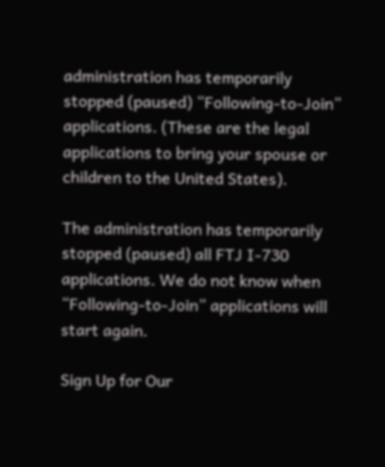administration has temporarily stopped (paused) “Following-to-Join” applications. (These are the legal applications to bring your spouse or children to the United States).

The administration has temporarily stopped (paused) all FTJ I-730 applications. We do not know when “Following-to-Join” applications will start again.

Sign Up for Our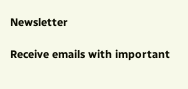Newsletter

Receive emails with important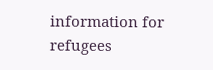information for refugees